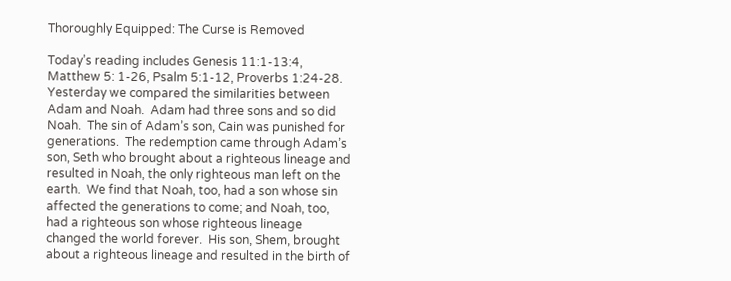Thoroughly Equipped: The Curse is Removed

Today’s reading includes Genesis 11:1-13:4, Matthew 5: 1-26, Psalm 5:1-12, Proverbs 1:24-28.  Yesterday we compared the similarities between Adam and Noah.  Adam had three sons and so did Noah.  The sin of Adam’s son, Cain was punished for generations.  The redemption came through Adam’s son, Seth who brought about a righteous lineage and resulted in Noah, the only righteous man left on the earth.  We find that Noah, too, had a son whose sin affected the generations to come; and Noah, too, had a righteous son whose righteous lineage changed the world forever.  His son, Shem, brought about a righteous lineage and resulted in the birth of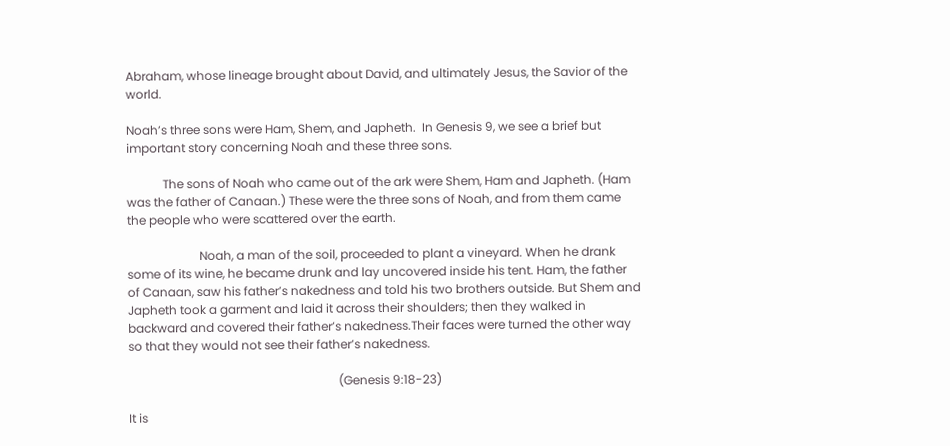Abraham, whose lineage brought about David, and ultimately Jesus, the Savior of the world.

Noah’s three sons were Ham, Shem, and Japheth.  In Genesis 9, we see a brief but important story concerning Noah and these three sons.

            The sons of Noah who came out of the ark were Shem, Ham and Japheth. (Ham was the father of Canaan.) These were the three sons of Noah, and from them came the people who were scattered over the earth.

                        Noah, a man of the soil, proceeded to plant a vineyard. When he drank some of its wine, he became drunk and lay uncovered inside his tent. Ham, the father of Canaan, saw his father’s nakedness and told his two brothers outside. But Shem and Japheth took a garment and laid it across their shoulders; then they walked in backward and covered their father’s nakedness.Their faces were turned the other way so that they would not see their father’s nakedness.

                                                                      (Genesis 9:18-23)

It is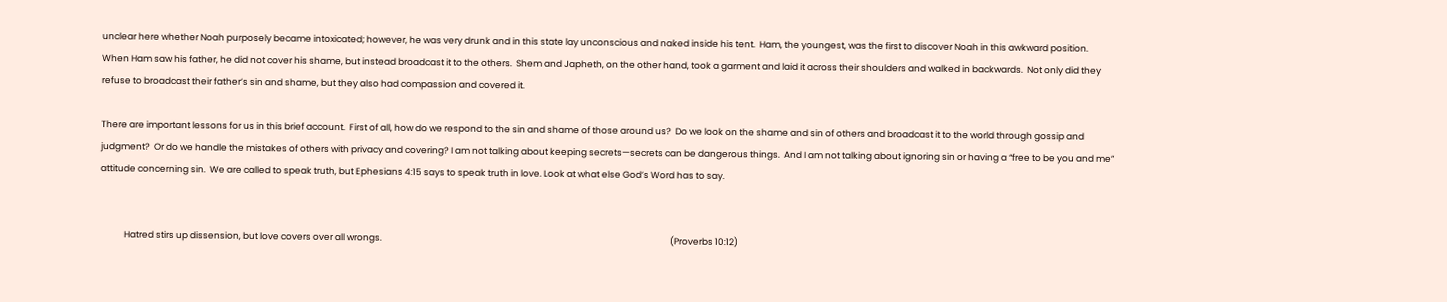unclear here whether Noah purposely became intoxicated; however, he was very drunk and in this state lay unconscious and naked inside his tent.  Ham, the youngest, was the first to discover Noah in this awkward position.  When Ham saw his father, he did not cover his shame, but instead broadcast it to the others.  Shem and Japheth, on the other hand, took a garment and laid it across their shoulders and walked in backwards.  Not only did they refuse to broadcast their father’s sin and shame, but they also had compassion and covered it.

There are important lessons for us in this brief account.  First of all, how do we respond to the sin and shame of those around us?  Do we look on the shame and sin of others and broadcast it to the world through gossip and judgment?  Or do we handle the mistakes of others with privacy and covering? I am not talking about keeping secrets—secrets can be dangerous things.  And I am not talking about ignoring sin or having a “free to be you and me” attitude concerning sin.  We are called to speak truth, but Ephesians 4:15 says to speak truth in love. Look at what else God’s Word has to say.


            Hatred stirs up dissension, but love covers over all wrongs.                                                                                                                                                (Proverbs 10:12)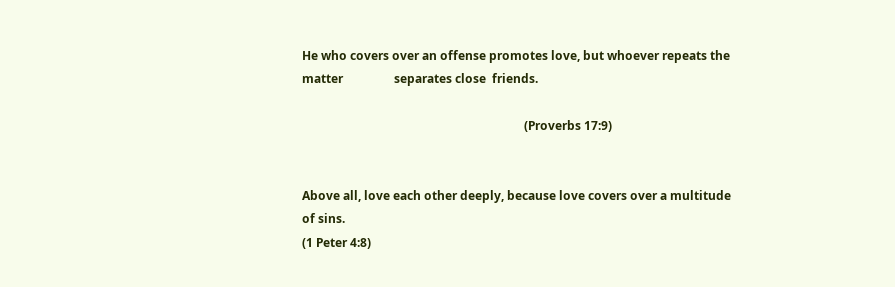He who covers over an offense promotes love, but whoever repeats the matter                 separates close  friends.

                                                                          (Proverbs 17:9)


Above all, love each other deeply, because love covers over a multitude of sins.                                                                                                                                 (1 Peter 4:8)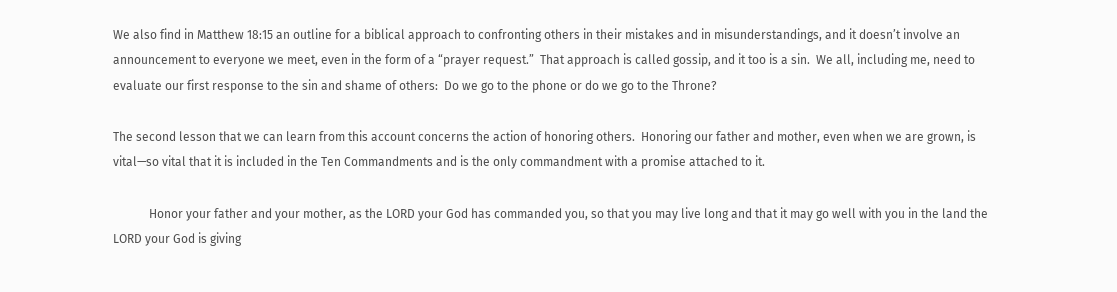We also find in Matthew 18:15 an outline for a biblical approach to confronting others in their mistakes and in misunderstandings, and it doesn’t involve an announcement to everyone we meet, even in the form of a “prayer request.”  That approach is called gossip, and it too is a sin.  We all, including me, need to evaluate our first response to the sin and shame of others:  Do we go to the phone or do we go to the Throne?

The second lesson that we can learn from this account concerns the action of honoring others.  Honoring our father and mother, even when we are grown, is vital—so vital that it is included in the Ten Commandments and is the only commandment with a promise attached to it.

            Honor your father and your mother, as the LORD your God has commanded you, so that you may live long and that it may go well with you in the land the LORD your God is giving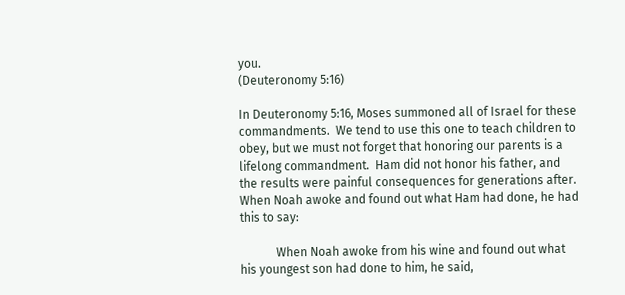you.                                                                                                                   (Deuteronomy 5:16)

In Deuteronomy 5:16, Moses summoned all of Israel for these commandments.  We tend to use this one to teach children to obey, but we must not forget that honoring our parents is a lifelong commandment.  Ham did not honor his father, and the results were painful consequences for generations after.  When Noah awoke and found out what Ham had done, he had this to say:

            When Noah awoke from his wine and found out what his youngest son had done to him, he said,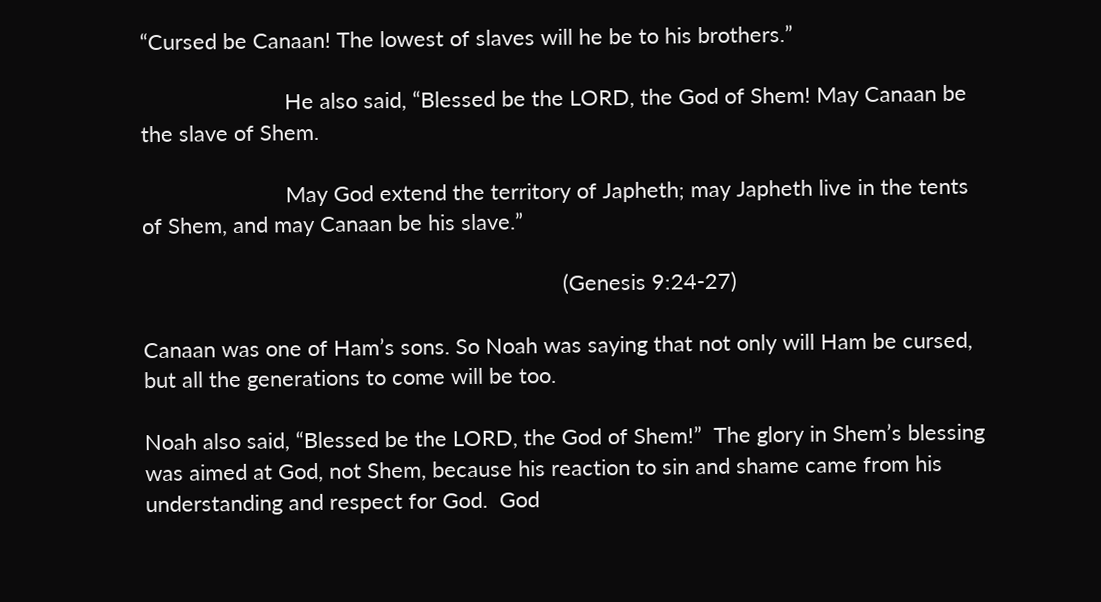“Cursed be Canaan! The lowest of slaves will he be to his brothers.”

                        He also said, “Blessed be the LORD, the God of Shem! May Canaan be the slave of Shem.

                        May God extend the territory of Japheth; may Japheth live in the tents of Shem, and may Canaan be his slave.”

                                                                      (Genesis 9:24-27)

Canaan was one of Ham’s sons. So Noah was saying that not only will Ham be cursed, but all the generations to come will be too.

Noah also said, “Blessed be the LORD, the God of Shem!”  The glory in Shem’s blessing was aimed at God, not Shem, because his reaction to sin and shame came from his understanding and respect for God.  God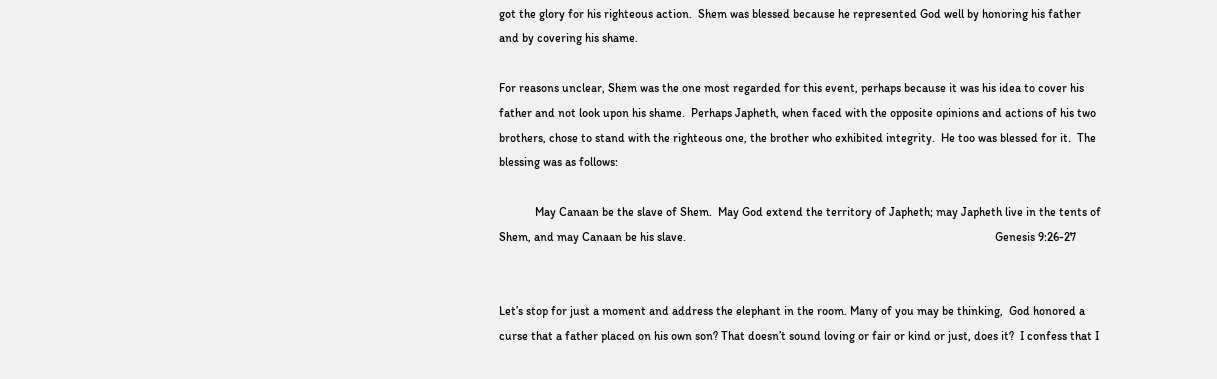got the glory for his righteous action.  Shem was blessed because he represented God well by honoring his father and by covering his shame.

For reasons unclear, Shem was the one most regarded for this event, perhaps because it was his idea to cover his father and not look upon his shame.  Perhaps Japheth, when faced with the opposite opinions and actions of his two brothers, chose to stand with the righteous one, the brother who exhibited integrity.  He too was blessed for it.  The blessing was as follows:

            May Canaan be the slave of Shem.  May God extend the territory of Japheth; may Japheth live in the tents of  Shem, and may Canaan be his slave.                                                                                                       Genesis 9:26-27


Let’s stop for just a moment and address the elephant in the room. Many of you may be thinking,  God honored a curse that a father placed on his own son? That doesn’t sound loving or fair or kind or just, does it?  I confess that I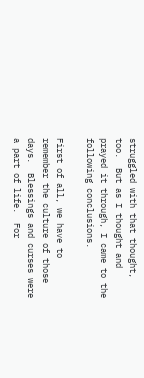struggled with that thought, too.  But as I thought and prayed it through, I came to the following conclusions.

First of all, we have to remember the culture of those days.  Blessings and curses were a part of life.  For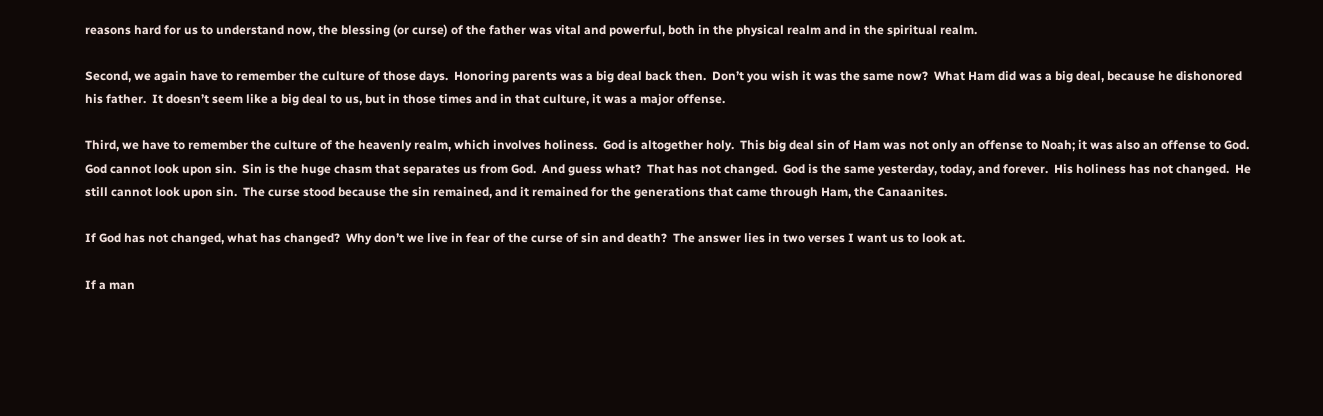reasons hard for us to understand now, the blessing (or curse) of the father was vital and powerful, both in the physical realm and in the spiritual realm.

Second, we again have to remember the culture of those days.  Honoring parents was a big deal back then.  Don’t you wish it was the same now?  What Ham did was a big deal, because he dishonored his father.  It doesn’t seem like a big deal to us, but in those times and in that culture, it was a major offense.

Third, we have to remember the culture of the heavenly realm, which involves holiness.  God is altogether holy.  This big deal sin of Ham was not only an offense to Noah; it was also an offense to God.  God cannot look upon sin.  Sin is the huge chasm that separates us from God.  And guess what?  That has not changed.  God is the same yesterday, today, and forever.  His holiness has not changed.  He still cannot look upon sin.  The curse stood because the sin remained, and it remained for the generations that came through Ham, the Canaanites.

If God has not changed, what has changed?  Why don’t we live in fear of the curse of sin and death?  The answer lies in two verses I want us to look at.

If a man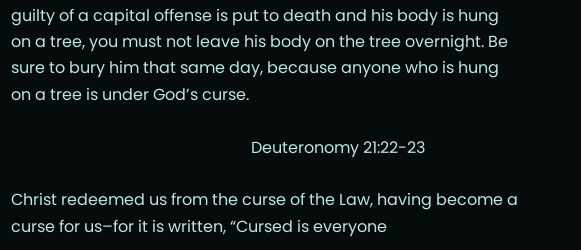guilty of a capital offense is put to death and his body is hung on a tree, you must not leave his body on the tree overnight. Be sure to bury him that same day, because anyone who is hung on a tree is under God’s curse.

                                                            Deuteronomy 21:22-23

Christ redeemed us from the curse of the Law, having become a curse for us–for it is written, “Cursed is everyone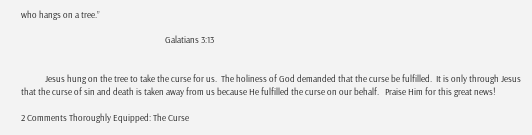who hangs on a tree.”

                                                                        Galatians 3:13


            Jesus hung on the tree to take the curse for us.  The holiness of God demanded that the curse be fulfilled.  It is only through Jesus that the curse of sin and death is taken away from us because He fulfilled the curse on our behalf.   Praise Him for this great news!

2 Comments Thoroughly Equipped: The Curse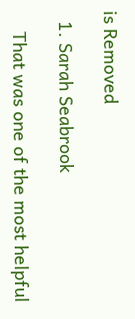is Removed

  1. Sarah Seabrook

    That was one of the most helpful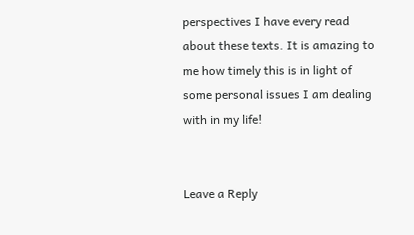perspectives I have every read about these texts. It is amazing to me how timely this is in light of some personal issues I am dealing with in my life!


Leave a Reply